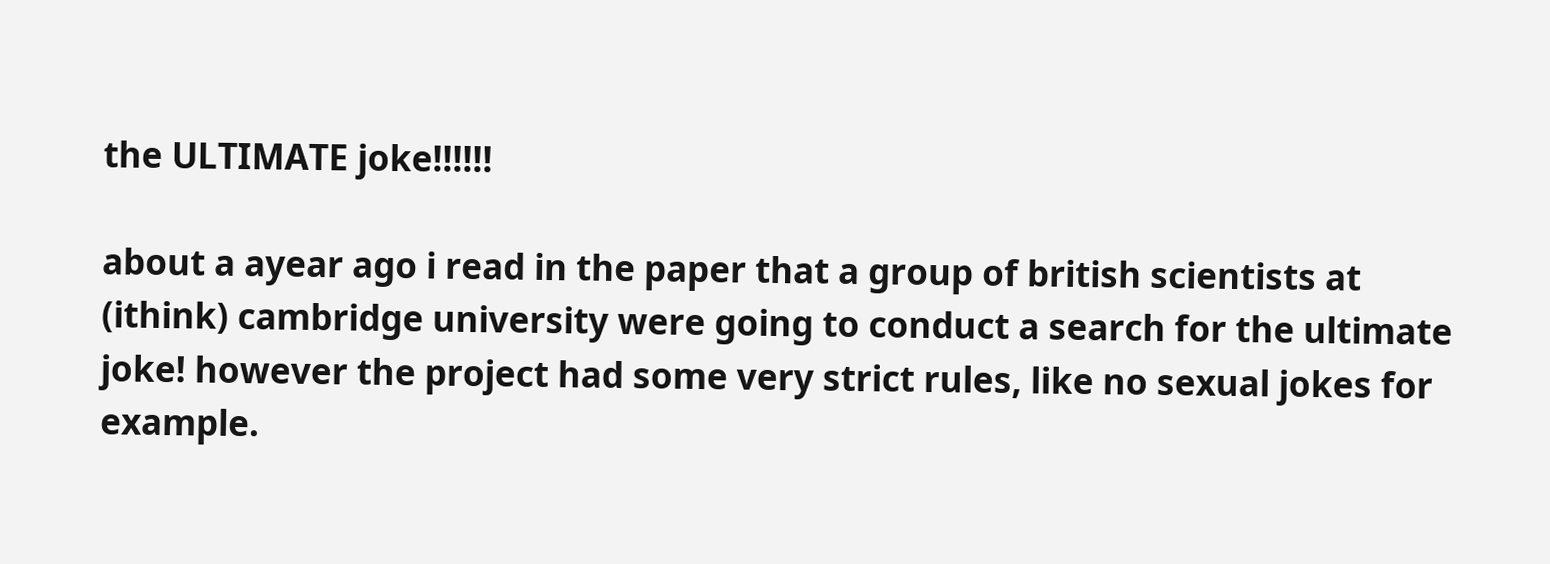the ULTIMATE joke!!!!!!

about a ayear ago i read in the paper that a group of british scientists at (ithink) cambridge university were going to conduct a search for the ultimate joke! however the project had some very strict rules, like no sexual jokes for example.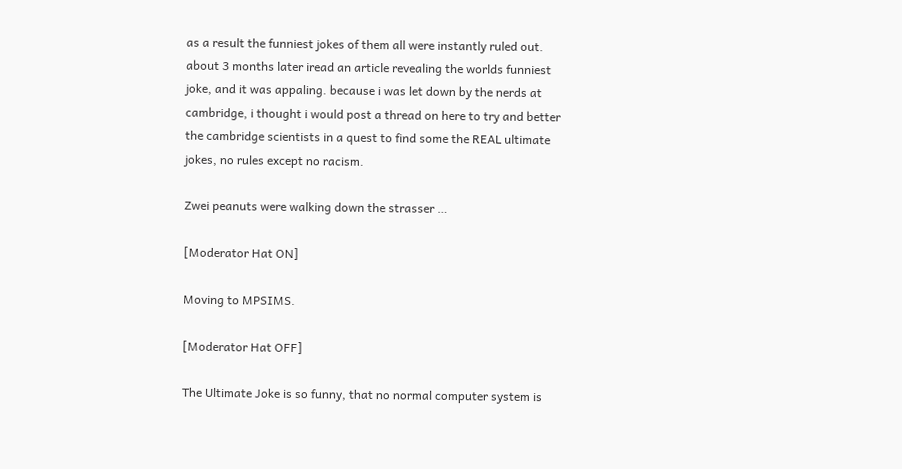as a result the funniest jokes of them all were instantly ruled out. about 3 months later iread an article revealing the worlds funniest joke, and it was appaling. because i was let down by the nerds at cambridge, i thought i would post a thread on here to try and better the cambridge scientists in a quest to find some the REAL ultimate jokes, no rules except no racism.

Zwei peanuts were walking down the strasser …

[Moderator Hat ON]

Moving to MPSIMS.

[Moderator Hat OFF]

The Ultimate Joke is so funny, that no normal computer system is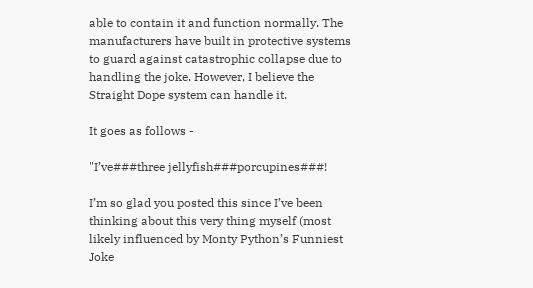able to contain it and function normally. The manufacturers have built in protective systems to guard against catastrophic collapse due to handling the joke. However, I believe the Straight Dope system can handle it.

It goes as follows -

"I’ve###three jellyfish###porcupines###!

I’m so glad you posted this since I’ve been thinking about this very thing myself (most likely influenced by Monty Python’s Funniest Joke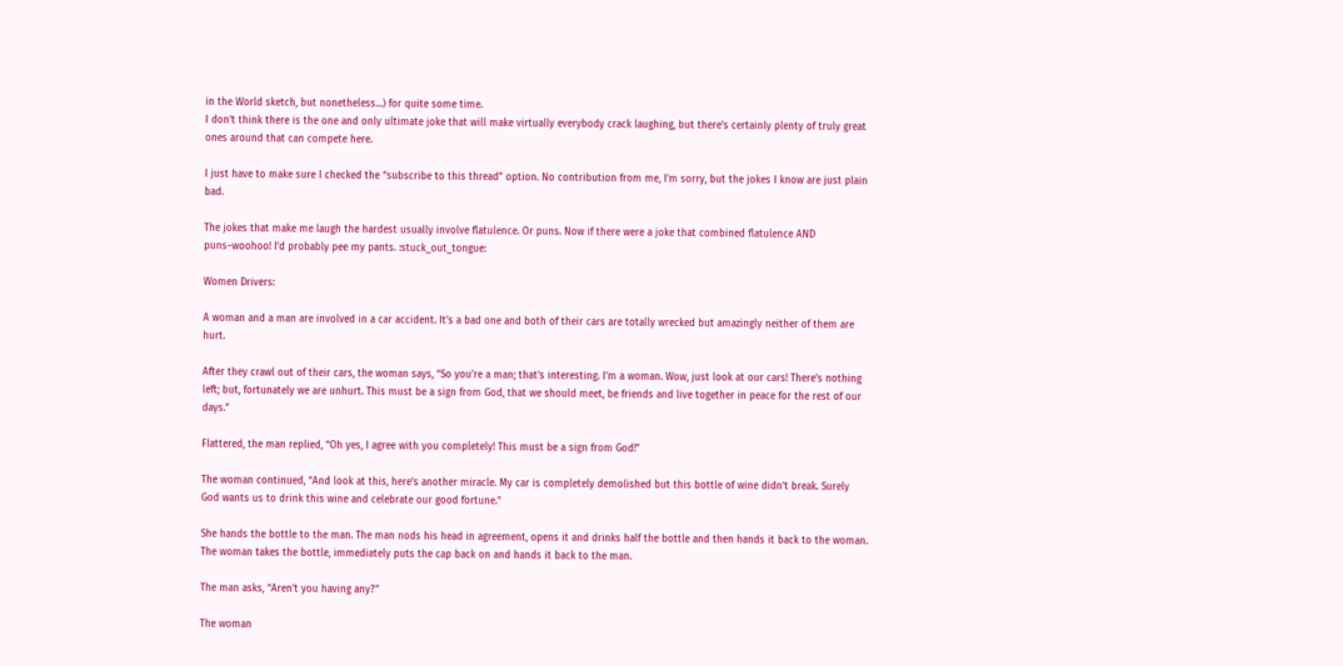in the World sketch, but nonetheless…) for quite some time.
I don’t think there is the one and only ultimate joke that will make virtually everybody crack laughing, but there’s certainly plenty of truly great ones around that can compete here.

I just have to make sure I checked the “subscribe to this thread” option. No contribution from me, I’m sorry, but the jokes I know are just plain bad.

The jokes that make me laugh the hardest usually involve flatulence. Or puns. Now if there were a joke that combined flatulence AND puns–woohoo! I’d probably pee my pants. :stuck_out_tongue:

Women Drivers:

A woman and a man are involved in a car accident. It’s a bad one and both of their cars are totally wrecked but amazingly neither of them are hurt.

After they crawl out of their cars, the woman says, “So you’re a man; that’s interesting. I’m a woman. Wow, just look at our cars! There’s nothing left; but, fortunately we are unhurt. This must be a sign from God, that we should meet, be friends and live together in peace for the rest of our days.”

Flattered, the man replied, “Oh yes, I agree with you completely! This must be a sign from God!”

The woman continued, “And look at this, here’s another miracle. My car is completely demolished but this bottle of wine didn’t break. Surely God wants us to drink this wine and celebrate our good fortune.”

She hands the bottle to the man. The man nods his head in agreement, opens it and drinks half the bottle and then hands it back to the woman. The woman takes the bottle, immediately puts the cap back on and hands it back to the man.

The man asks, “Aren’t you having any?”

The woman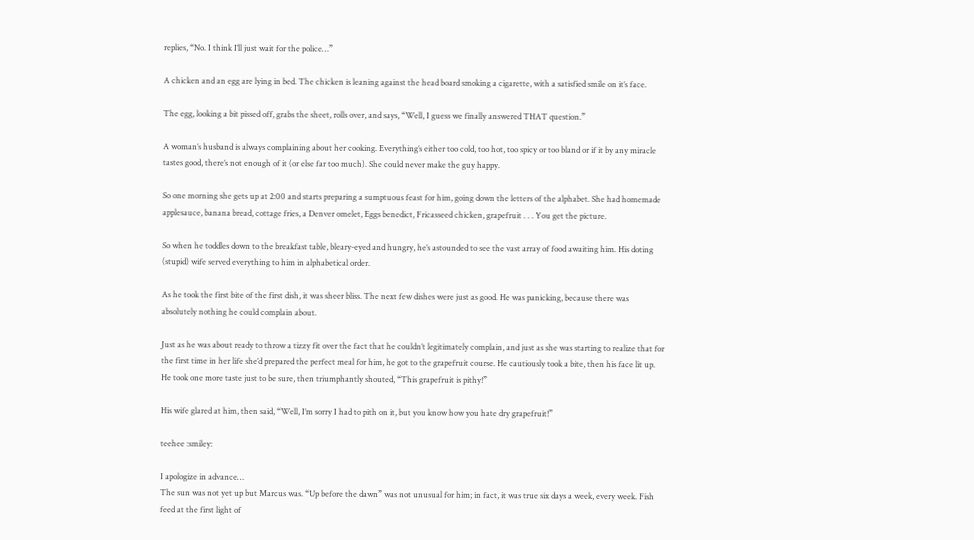replies, “No. I think I’ll just wait for the police…”

A chicken and an egg are lying in bed. The chicken is leaning against the head board smoking a cigarette, with a satisfied smile on it’s face.

The egg, looking a bit pissed off, grabs the sheet, rolls over, and says, “Well, I guess we finally answered THAT question.”

A woman’s husband is always complaining about her cooking. Everything’s either too cold, too hot, too spicy or too bland or if it by any miracle tastes good, there’s not enough of it (or else far too much). She could never make the guy happy.

So one morning she gets up at 2:00 and starts preparing a sumptuous feast for him, going down the letters of the alphabet. She had homemade applesauce, banana bread, cottage fries, a Denver omelet, Eggs benedict, Fricasseed chicken, grapefruit . . . You get the picture.

So when he toddles down to the breakfast table, bleary-eyed and hungry, he’s astounded to see the vast array of food awaiting him. His doting (stupid) wife served everything to him in alphabetical order.

As he took the first bite of the first dish, it was sheer bliss. The next few dishes were just as good. He was panicking, because there was absolutely nothing he could complain about.

Just as he was about ready to throw a tizzy fit over the fact that he couldn’t legitimately complain, and just as she was starting to realize that for the first time in her life she’d prepared the perfect meal for him, he got to the grapefruit course. He cautiously took a bite, then his face lit up. He took one more taste just to be sure, then triumphantly shouted, “This grapefruit is pithy!”

His wife glared at him, then said, “Well, I’m sorry I had to pith on it, but you know how you hate dry grapefruit!”

teehee :smiley:

I apologize in advance…
The sun was not yet up but Marcus was. “Up before the dawn” was not unusual for him; in fact, it was true six days a week, every week. Fish feed at the first light of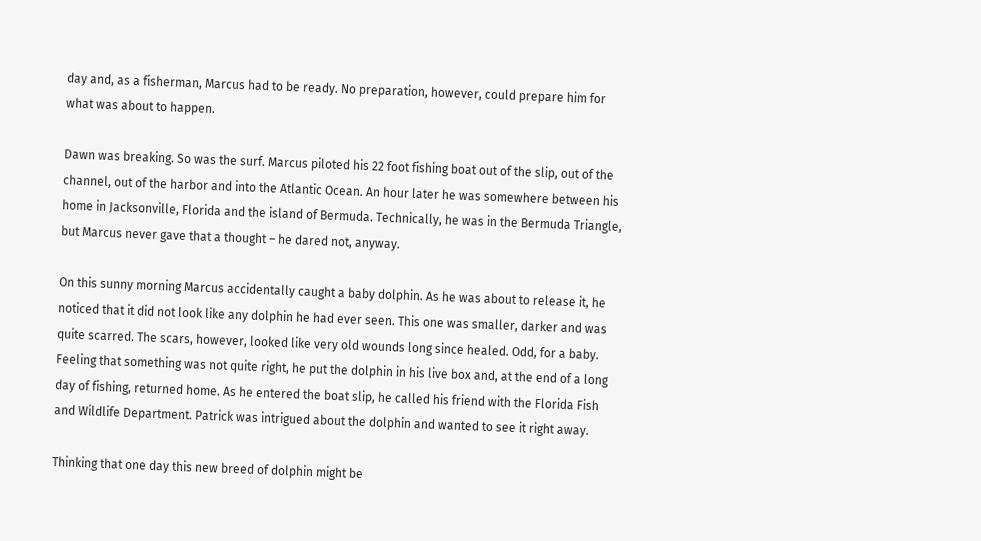day and, as a fisherman, Marcus had to be ready. No preparation, however, could prepare him for what was about to happen.

Dawn was breaking. So was the surf. Marcus piloted his 22 foot fishing boat out of the slip, out of the channel, out of the harbor and into the Atlantic Ocean. An hour later he was somewhere between his home in Jacksonville, Florida and the island of Bermuda. Technically, he was in the Bermuda Triangle, but Marcus never gave that a thought – he dared not, anyway.

On this sunny morning Marcus accidentally caught a baby dolphin. As he was about to release it, he noticed that it did not look like any dolphin he had ever seen. This one was smaller, darker and was quite scarred. The scars, however, looked like very old wounds long since healed. Odd, for a baby. Feeling that something was not quite right, he put the dolphin in his live box and, at the end of a long day of fishing, returned home. As he entered the boat slip, he called his friend with the Florida Fish and Wildlife Department. Patrick was intrigued about the dolphin and wanted to see it right away.

Thinking that one day this new breed of dolphin might be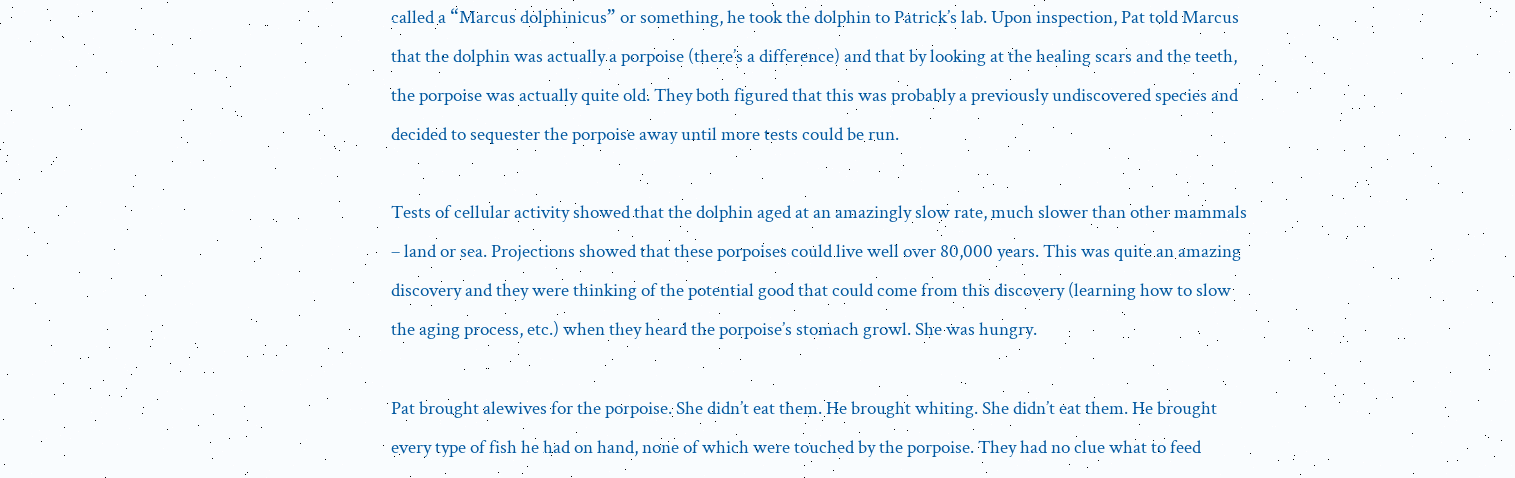called a “Marcus dolphinicus” or something, he took the dolphin to Patrick’s lab. Upon inspection, Pat told Marcus that the dolphin was actually a porpoise (there’s a difference) and that by looking at the healing scars and the teeth, the porpoise was actually quite old. They both figured that this was probably a previously undiscovered species and decided to sequester the porpoise away until more tests could be run.

Tests of cellular activity showed that the dolphin aged at an amazingly slow rate, much slower than other mammals – land or sea. Projections showed that these porpoises could live well over 80,000 years. This was quite an amazing discovery and they were thinking of the potential good that could come from this discovery (learning how to slow the aging process, etc.) when they heard the porpoise’s stomach growl. She was hungry.

Pat brought alewives for the porpoise. She didn’t eat them. He brought whiting. She didn’t eat them. He brought every type of fish he had on hand, none of which were touched by the porpoise. They had no clue what to feed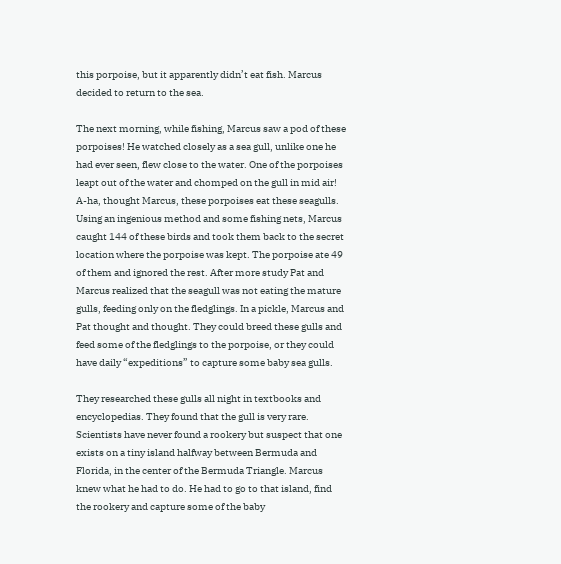this porpoise, but it apparently didn’t eat fish. Marcus decided to return to the sea.

The next morning, while fishing, Marcus saw a pod of these porpoises! He watched closely as a sea gull, unlike one he had ever seen, flew close to the water. One of the porpoises leapt out of the water and chomped on the gull in mid air! A-ha, thought Marcus, these porpoises eat these seagulls. Using an ingenious method and some fishing nets, Marcus caught 144 of these birds and took them back to the secret location where the porpoise was kept. The porpoise ate 49 of them and ignored the rest. After more study Pat and Marcus realized that the seagull was not eating the mature gulls, feeding only on the fledglings. In a pickle, Marcus and Pat thought and thought. They could breed these gulls and feed some of the fledglings to the porpoise, or they could have daily “expeditions” to capture some baby sea gulls.

They researched these gulls all night in textbooks and encyclopedias. They found that the gull is very rare. Scientists have never found a rookery but suspect that one exists on a tiny island halfway between Bermuda and Florida, in the center of the Bermuda Triangle. Marcus knew what he had to do. He had to go to that island, find the rookery and capture some of the baby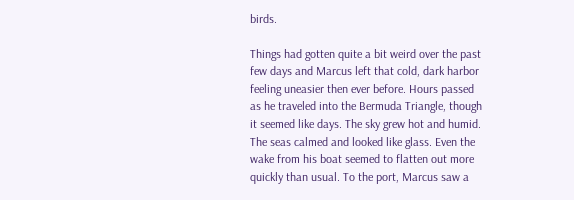birds.

Things had gotten quite a bit weird over the past few days and Marcus left that cold, dark harbor feeling uneasier then ever before. Hours passed as he traveled into the Bermuda Triangle, though it seemed like days. The sky grew hot and humid. The seas calmed and looked like glass. Even the wake from his boat seemed to flatten out more quickly than usual. To the port, Marcus saw a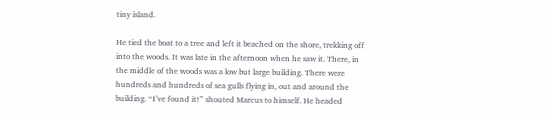tiny island.

He tied the boat to a tree and left it beached on the shore, trekking off into the woods. It was late in the afternoon when he saw it. There, in the middle of the woods was a low but large building. There were hundreds and hundreds of sea gulls flying in, out and around the building. “I’ve found it!” shouted Marcus to himself. He headed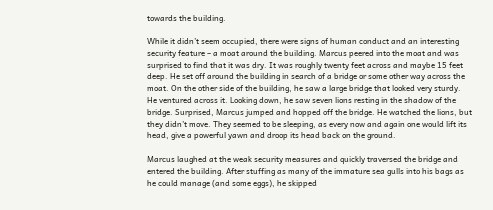towards the building.

While it didn’t seem occupied, there were signs of human conduct and an interesting security feature – a moat around the building. Marcus peered into the moat and was surprised to find that it was dry. It was roughly twenty feet across and maybe 15 feet deep. He set off around the building in search of a bridge or some other way across the moat. On the other side of the building, he saw a large bridge that looked very sturdy. He ventured across it. Looking down, he saw seven lions resting in the shadow of the bridge. Surprised, Marcus jumped and hopped off the bridge. He watched the lions, but they didn’t move. They seemed to be sleeping, as every now and again one would lift its head, give a powerful yawn and droop its head back on the ground.

Marcus laughed at the weak security measures and quickly traversed the bridge and entered the building. After stuffing as many of the immature sea gulls into his bags as he could manage (and some eggs), he skipped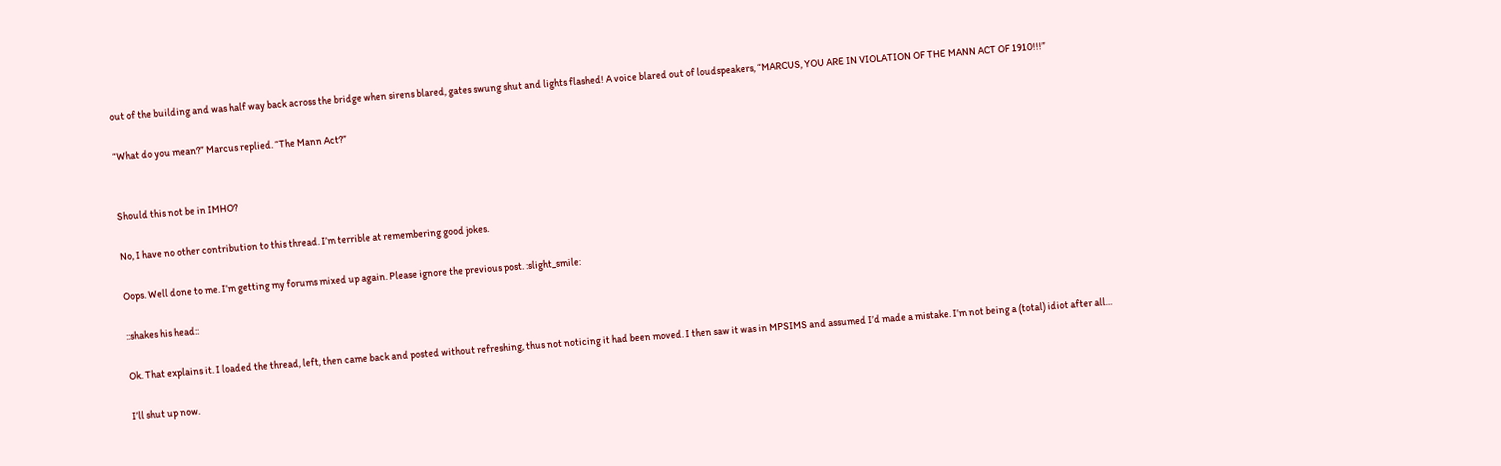out of the building and was half way back across the bridge when sirens blared, gates swung shut and lights flashed! A voice blared out of loudspeakers, “MARCUS, YOU ARE IN VIOLATION OF THE MANN ACT OF 1910!!!”

“What do you mean?” Marcus replied. “The Mann Act?”


Should this not be in IMHO?

No, I have no other contribution to this thread. I’m terrible at remembering good jokes.

Oops. Well done to me. I’m getting my forums mixed up again. Please ignore the previous post. :slight_smile:

::shakes his head::

Ok. That explains it. I loaded the thread, left, then came back and posted without refreshing, thus not noticing it had been moved. I then saw it was in MPSIMS and assumed I’d made a mistake. I’m not being a (total) idiot after all…

I’ll shut up now.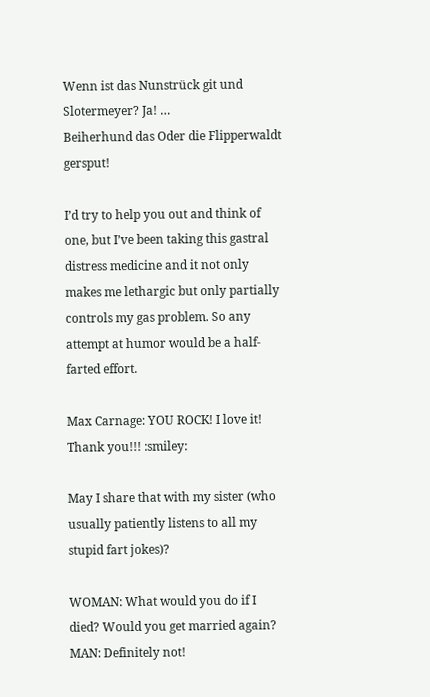Wenn ist das Nunstrück git und Slotermeyer? Ja! …
Beiherhund das Oder die Flipperwaldt gersput!

I’d try to help you out and think of one, but I’ve been taking this gastral distress medicine and it not only makes me lethargic but only partially controls my gas problem. So any attempt at humor would be a half-farted effort.

Max Carnage: YOU ROCK! I love it! Thank you!!! :smiley:

May I share that with my sister (who usually patiently listens to all my stupid fart jokes)?

WOMAN: What would you do if I died? Would you get married again?
MAN: Definitely not!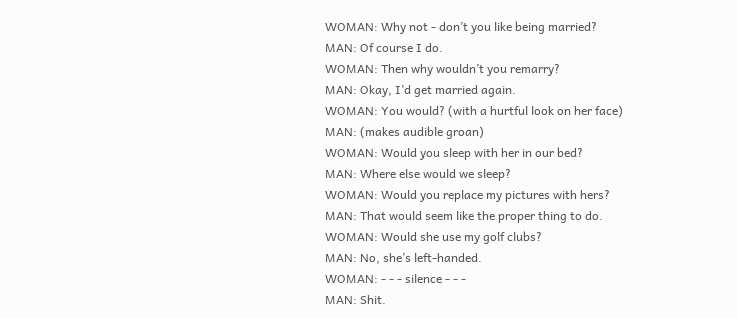WOMAN: Why not - don’t you like being married?
MAN: Of course I do.
WOMAN: Then why wouldn’t you remarry?
MAN: Okay, I’d get married again.
WOMAN: You would? (with a hurtful look on her face)
MAN: (makes audible groan)
WOMAN: Would you sleep with her in our bed?
MAN: Where else would we sleep?
WOMAN: Would you replace my pictures with hers?
MAN: That would seem like the proper thing to do.
WOMAN: Would she use my golf clubs?
MAN: No, she’s left-handed.
WOMAN: - - - silence - - -
MAN: Shit.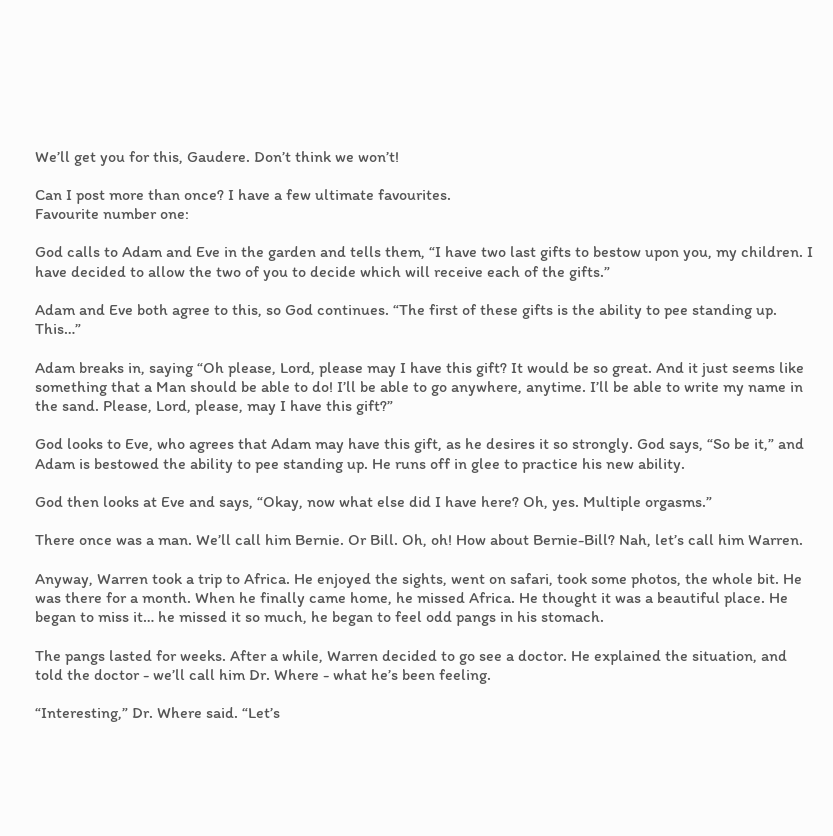We’ll get you for this, Gaudere. Don’t think we won’t!

Can I post more than once? I have a few ultimate favourites.
Favourite number one:

God calls to Adam and Eve in the garden and tells them, “I have two last gifts to bestow upon you, my children. I have decided to allow the two of you to decide which will receive each of the gifts.”

Adam and Eve both agree to this, so God continues. “The first of these gifts is the ability to pee standing up. This…”

Adam breaks in, saying “Oh please, Lord, please may I have this gift? It would be so great. And it just seems like something that a Man should be able to do! I’ll be able to go anywhere, anytime. I’ll be able to write my name in the sand. Please, Lord, please, may I have this gift?”

God looks to Eve, who agrees that Adam may have this gift, as he desires it so strongly. God says, “So be it,” and Adam is bestowed the ability to pee standing up. He runs off in glee to practice his new ability.

God then looks at Eve and says, “Okay, now what else did I have here? Oh, yes. Multiple orgasms.”

There once was a man. We’ll call him Bernie. Or Bill. Oh, oh! How about Bernie-Bill? Nah, let’s call him Warren.

Anyway, Warren took a trip to Africa. He enjoyed the sights, went on safari, took some photos, the whole bit. He was there for a month. When he finally came home, he missed Africa. He thought it was a beautiful place. He began to miss it… he missed it so much, he began to feel odd pangs in his stomach.

The pangs lasted for weeks. After a while, Warren decided to go see a doctor. He explained the situation, and told the doctor - we’ll call him Dr. Where - what he’s been feeling.

“Interesting,” Dr. Where said. “Let’s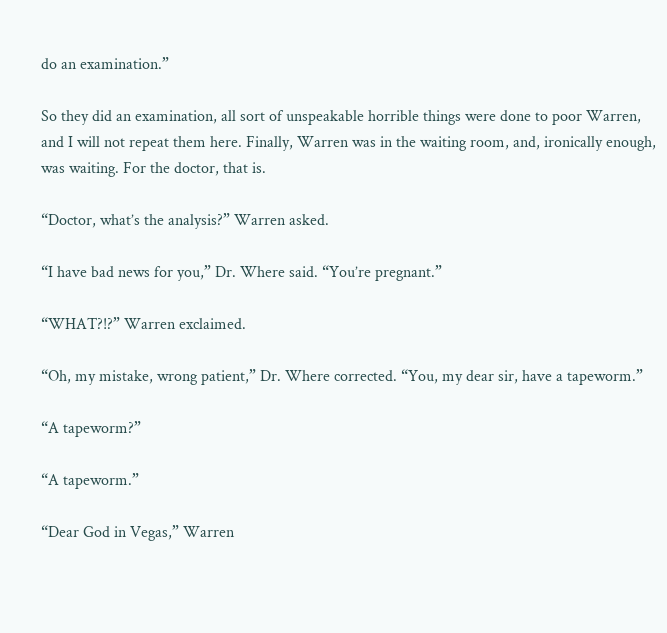do an examination.”

So they did an examination, all sort of unspeakable horrible things were done to poor Warren, and I will not repeat them here. Finally, Warren was in the waiting room, and, ironically enough, was waiting. For the doctor, that is.

“Doctor, what’s the analysis?” Warren asked.

“I have bad news for you,” Dr. Where said. “You’re pregnant.”

“WHAT?!?” Warren exclaimed.

“Oh, my mistake, wrong patient,” Dr. Where corrected. “You, my dear sir, have a tapeworm.”

“A tapeworm?”

“A tapeworm.”

“Dear God in Vegas,” Warren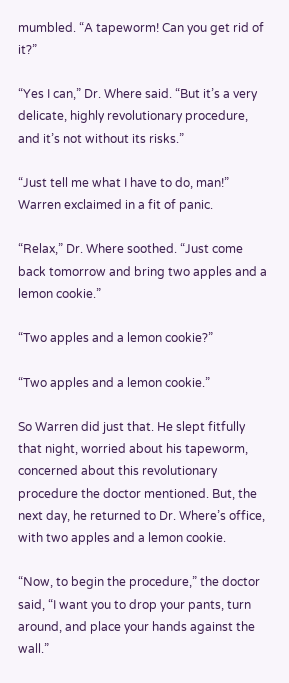mumbled. “A tapeworm! Can you get rid of it?”

“Yes I can,” Dr. Where said. “But it’s a very delicate, highly revolutionary procedure, and it’s not without its risks.”

“Just tell me what I have to do, man!” Warren exclaimed in a fit of panic.

“Relax,” Dr. Where soothed. “Just come back tomorrow and bring two apples and a lemon cookie.”

“Two apples and a lemon cookie?”

“Two apples and a lemon cookie.”

So Warren did just that. He slept fitfully that night, worried about his tapeworm, concerned about this revolutionary procedure the doctor mentioned. But, the next day, he returned to Dr. Where’s office, with two apples and a lemon cookie.

“Now, to begin the procedure,” the doctor said, “I want you to drop your pants, turn around, and place your hands against the wall.”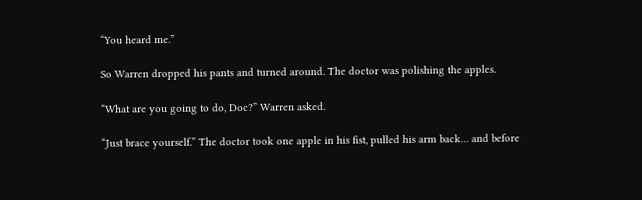“You heard me.”

So Warren dropped his pants and turned around. The doctor was polishing the apples.

“What are you going to do, Doc?” Warren asked.

“Just brace yourself.” The doctor took one apple in his fist, pulled his arm back… and before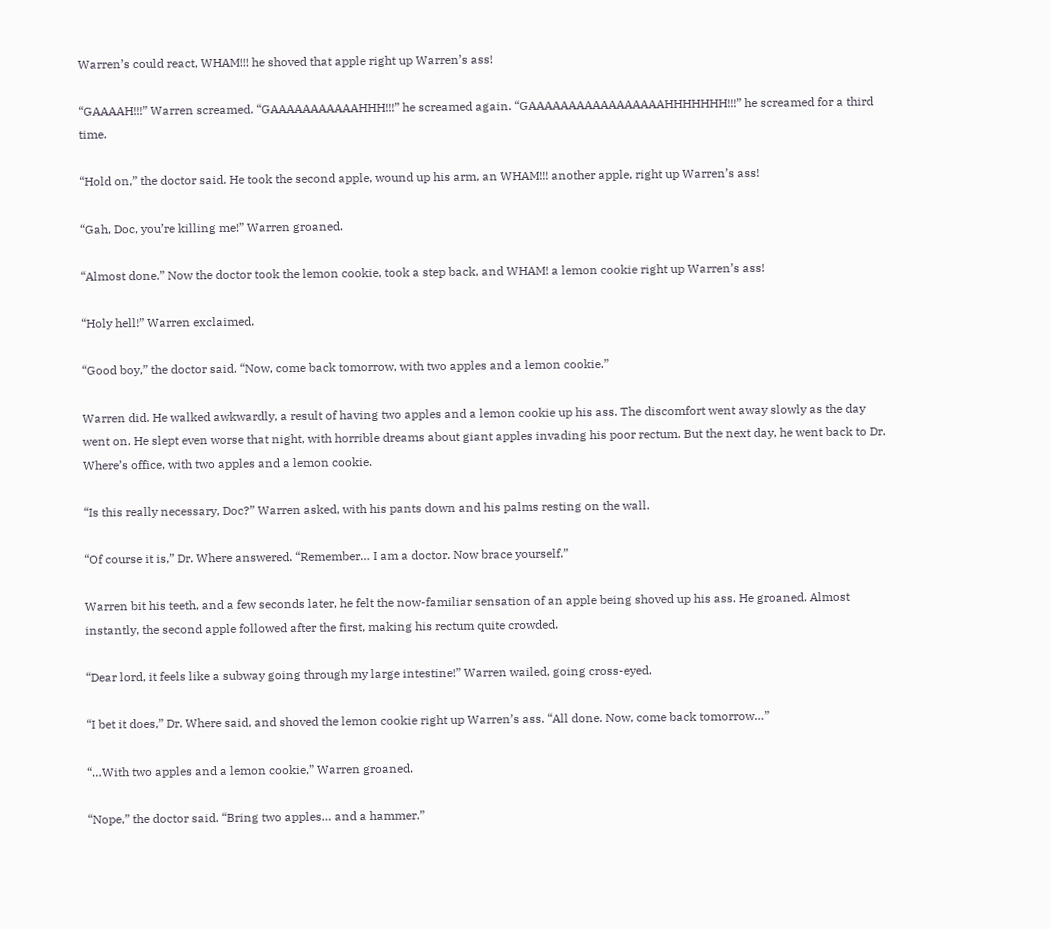Warren’s could react, WHAM!!! he shoved that apple right up Warren’s ass!

“GAAAAH!!!” Warren screamed. “GAAAAAAAAAAAHHH!!!” he screamed again. “GAAAAAAAAAAAAAAAAAHHHHHHH!!!” he screamed for a third time.

“Hold on,” the doctor said. He took the second apple, wound up his arm, an WHAM!!! another apple, right up Warren’s ass!

“Gah, Doc, you’re killing me!” Warren groaned.

“Almost done.” Now the doctor took the lemon cookie, took a step back, and WHAM! a lemon cookie right up Warren’s ass!

“Holy hell!” Warren exclaimed.

“Good boy,” the doctor said. “Now, come back tomorrow, with two apples and a lemon cookie.”

Warren did. He walked awkwardly, a result of having two apples and a lemon cookie up his ass. The discomfort went away slowly as the day went on. He slept even worse that night, with horrible dreams about giant apples invading his poor rectum. But the next day, he went back to Dr. Where’s office, with two apples and a lemon cookie.

“Is this really necessary, Doc?” Warren asked, with his pants down and his palms resting on the wall.

“Of course it is,” Dr. Where answered. “Remember… I am a doctor. Now brace yourself.”

Warren bit his teeth, and a few seconds later, he felt the now-familiar sensation of an apple being shoved up his ass. He groaned. Almost instantly, the second apple followed after the first, making his rectum quite crowded.

“Dear lord, it feels like a subway going through my large intestine!” Warren wailed, going cross-eyed.

“I bet it does,” Dr. Where said, and shoved the lemon cookie right up Warren’s ass. “All done. Now, come back tomorrow…”

“…With two apples and a lemon cookie,” Warren groaned.

“Nope,” the doctor said. “Bring two apples… and a hammer.”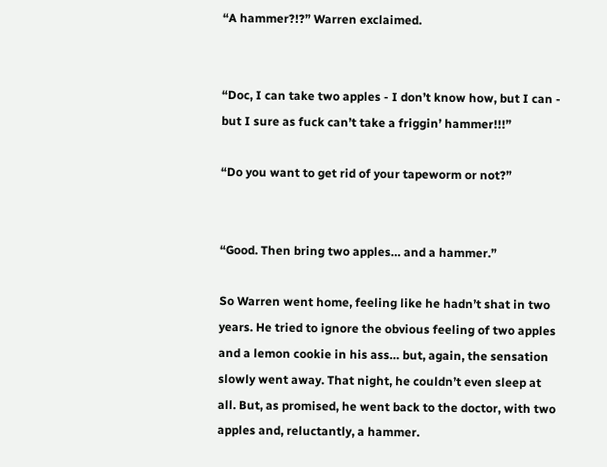“A hammer?!?” Warren exclaimed.


“Doc, I can take two apples - I don’t know how, but I can - but I sure as fuck can’t take a friggin’ hammer!!!”

“Do you want to get rid of your tapeworm or not?”


“Good. Then bring two apples… and a hammer.”

So Warren went home, feeling like he hadn’t shat in two years. He tried to ignore the obvious feeling of two apples and a lemon cookie in his ass… but, again, the sensation slowly went away. That night, he couldn’t even sleep at all. But, as promised, he went back to the doctor, with two apples and, reluctantly, a hammer.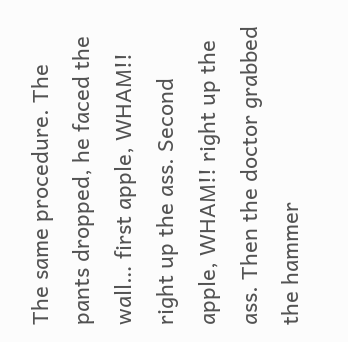The same procedure. The pants dropped, he faced the wall… first apple, WHAM!! right up the ass. Second apple, WHAM!! right up the ass. Then the doctor grabbed the hammer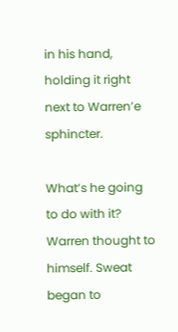in his hand, holding it right next to Warren’e sphincter.

What’s he going to do with it? Warren thought to himself. Sweat began to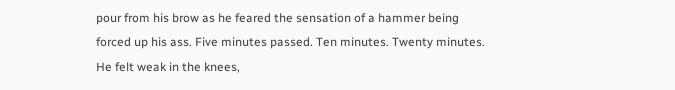pour from his brow as he feared the sensation of a hammer being forced up his ass. Five minutes passed. Ten minutes. Twenty minutes. He felt weak in the knees,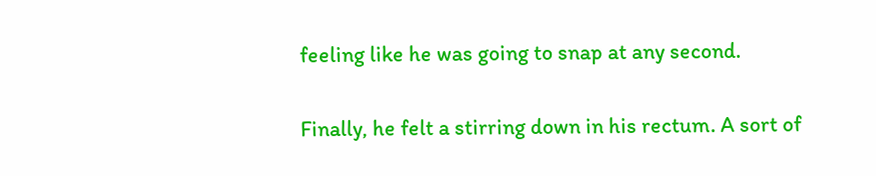feeling like he was going to snap at any second.

Finally, he felt a stirring down in his rectum. A sort of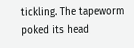tickling. The tapeworm poked its head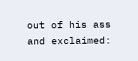out of his ass and exclaimed: